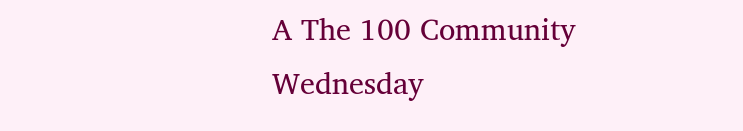A The 100 Community
Wednesday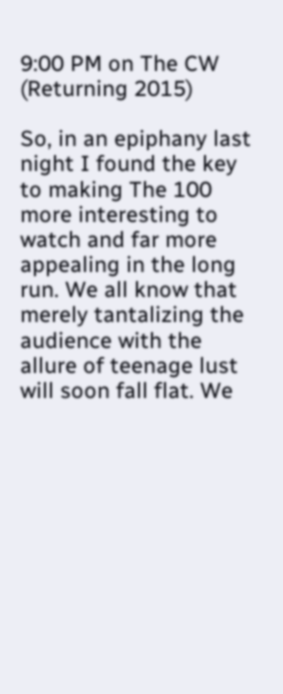9:00 PM on The CW (Returning 2015)

So, in an epiphany last night I found the key to making The 100 more interesting to watch and far more appealing in the long run. We all know that merely tantalizing the audience with the allure of teenage lust will soon fall flat. We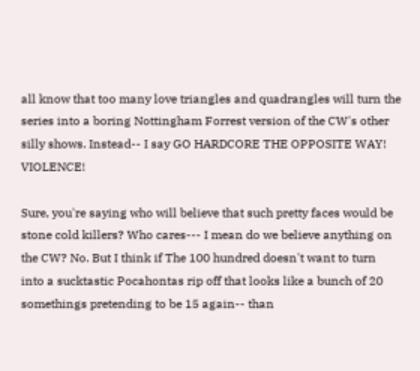all know that too many love triangles and quadrangles will turn the series into a boring Nottingham Forrest version of the CW's other silly shows. Instead-- I say GO HARDCORE THE OPPOSITE WAY! VIOLENCE!

Sure, you're saying who will believe that such pretty faces would be stone cold killers? Who cares--- I mean do we believe anything on the CW? No. But I think if The 100 hundred doesn't want to turn into a sucktastic Pocahontas rip off that looks like a bunch of 20 somethings pretending to be 15 again-- than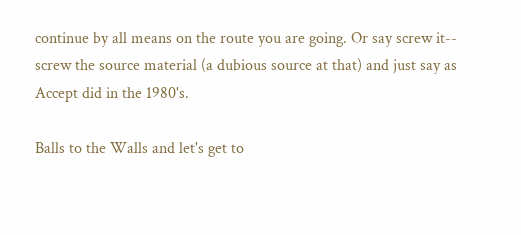continue by all means on the route you are going. Or say screw it-- screw the source material (a dubious source at that) and just say as Accept did in the 1980's.

Balls to the Walls and let's get to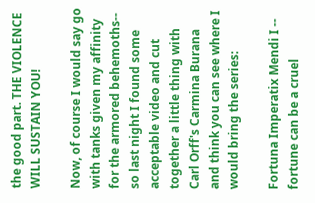the good part. THE VIOLENCE WILL SUSTAIN YOU!

Now, of course I would say go with tanks given my affinity for the armored behemoths-- so last night I found some acceptable video and cut together a little thing with Carl Orff's Carmina Burana and think you can see where I would bring the series:

Fortuna Imperatix Mendi I -- fortune can be a cruel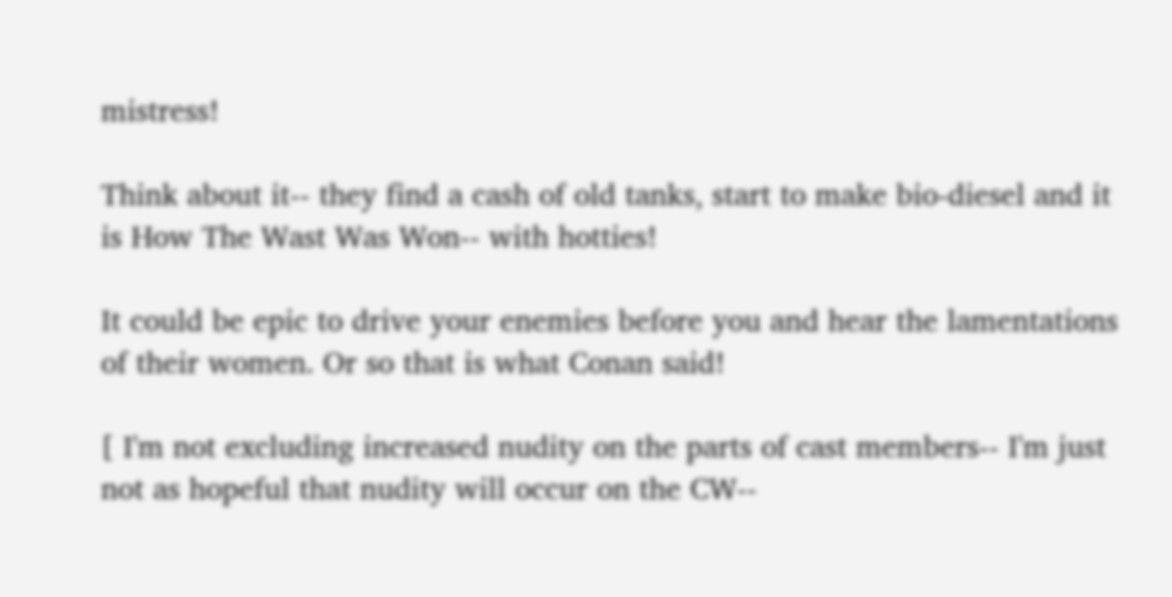mistress!

Think about it-- they find a cash of old tanks, start to make bio-diesel and it is How The Wast Was Won-- with hotties!

It could be epic to drive your enemies before you and hear the lamentations of their women. Or so that is what Conan said!

[ I'm not excluding increased nudity on the parts of cast members-- I'm just not as hopeful that nudity will occur on the CW--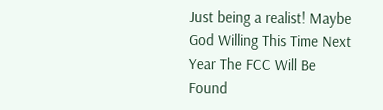Just being a realist! Maybe God Willing This Time Next Year The FCC Will Be Found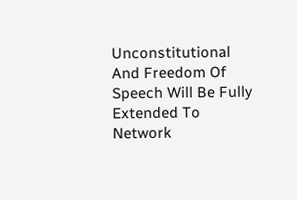Unconstitutional And Freedom Of Speech Will Be Fully Extended To Network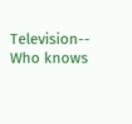Television-- Who knows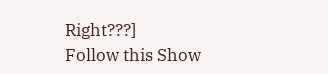Right???]
Follow this Show